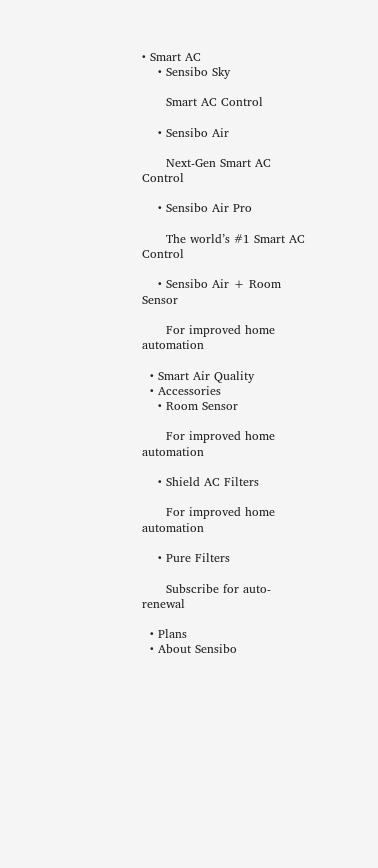• Smart AC
    • Sensibo Sky

      Smart AC Control

    • Sensibo Air

      Next-Gen Smart AC Control

    • Sensibo Air Pro

      The world’s #1 Smart AC Control

    • Sensibo Air + Room Sensor

      For improved home automation

  • Smart Air Quality
  • Accessories
    • Room Sensor

      For improved home automation

    • Shield AC Filters

      For improved home automation

    • Pure Filters

      Subscribe for auto-renewal

  • Plans
  • About Sensibo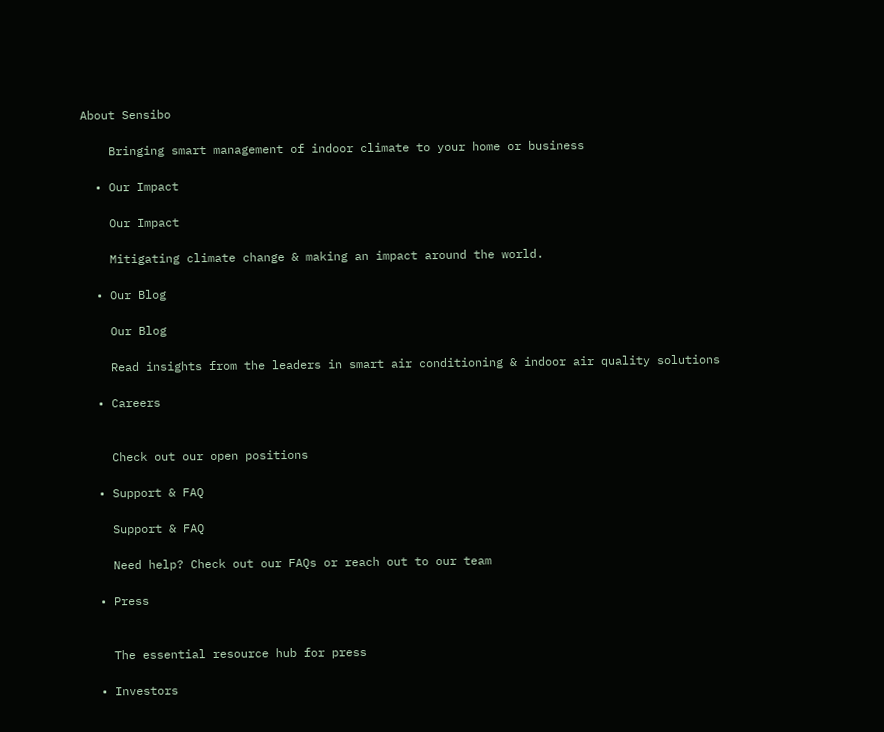About Sensibo

    Bringing smart management of indoor climate to your home or business

  • Our Impact

    Our Impact

    Mitigating climate change & making an impact around the world.

  • Our Blog

    Our Blog

    Read insights from the leaders in smart air conditioning & indoor air quality solutions

  • Careers


    Check out our open positions

  • Support & FAQ

    Support & FAQ

    Need help? Check out our FAQs or reach out to our team

  • Press


    The essential resource hub for press

  • Investors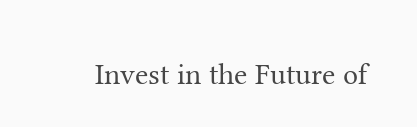Invest in the Future of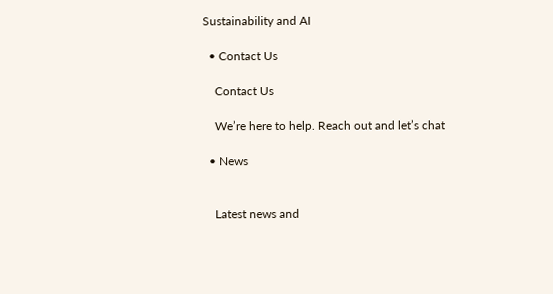Sustainability and AI

  • Contact Us

    Contact Us

    We’re here to help. Reach out and let’s chat

  • News


    Latest news and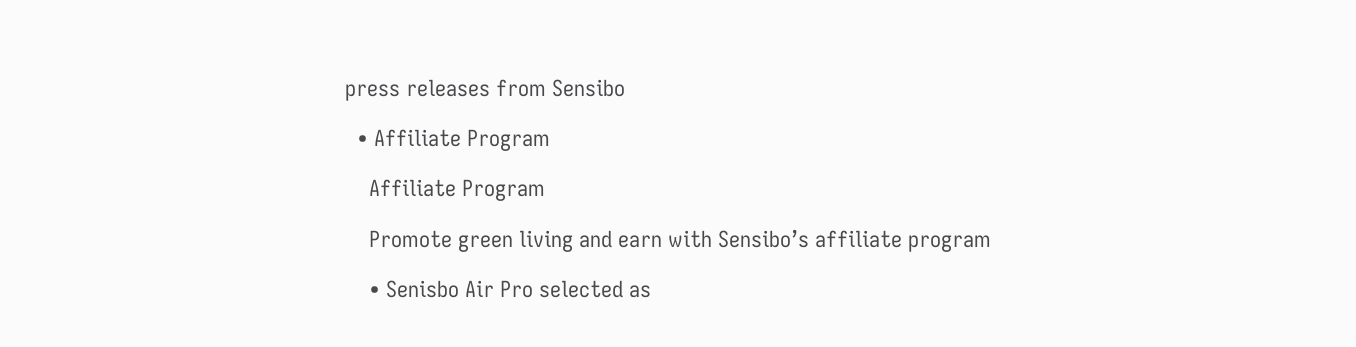press releases from Sensibo

  • Affiliate Program

    Affiliate Program

    Promote green living and earn with Sensibo’s affiliate program

    • Senisbo Air Pro selected as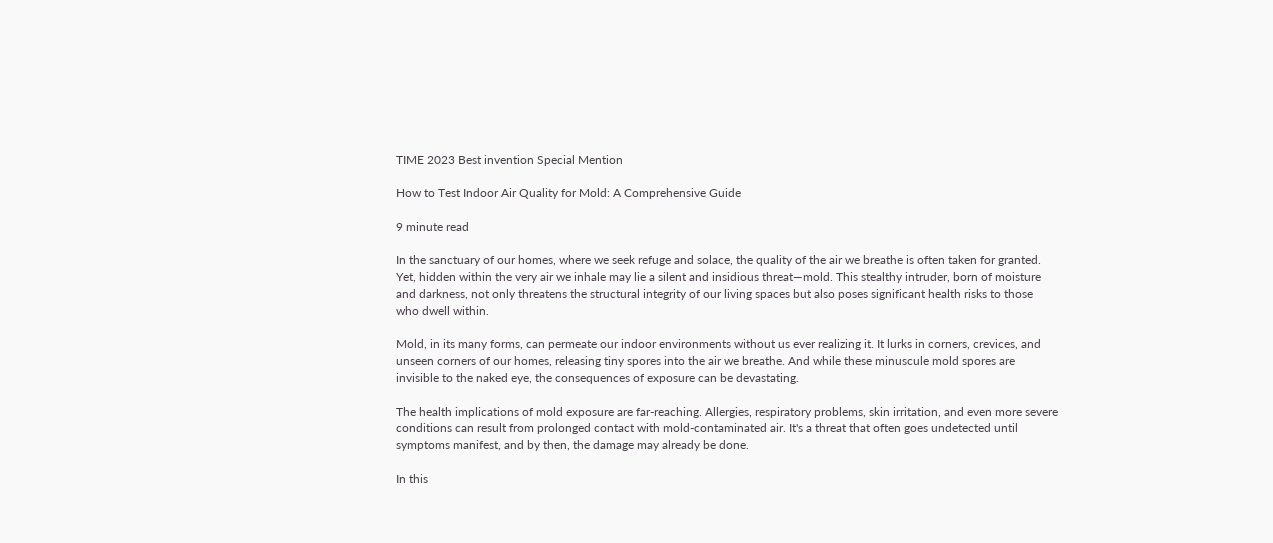TIME 2023 Best invention Special Mention

How to Test Indoor Air Quality for Mold: A Comprehensive Guide

9 minute read

In the sanctuary of our homes, where we seek refuge and solace, the quality of the air we breathe is often taken for granted. Yet, hidden within the very air we inhale may lie a silent and insidious threat—mold. This stealthy intruder, born of moisture and darkness, not only threatens the structural integrity of our living spaces but also poses significant health risks to those who dwell within.

Mold, in its many forms, can permeate our indoor environments without us ever realizing it. It lurks in corners, crevices, and unseen corners of our homes, releasing tiny spores into the air we breathe. And while these minuscule mold spores are invisible to the naked eye, the consequences of exposure can be devastating.

The health implications of mold exposure are far-reaching. Allergies, respiratory problems, skin irritation, and even more severe conditions can result from prolonged contact with mold-contaminated air. It's a threat that often goes undetected until symptoms manifest, and by then, the damage may already be done.

In this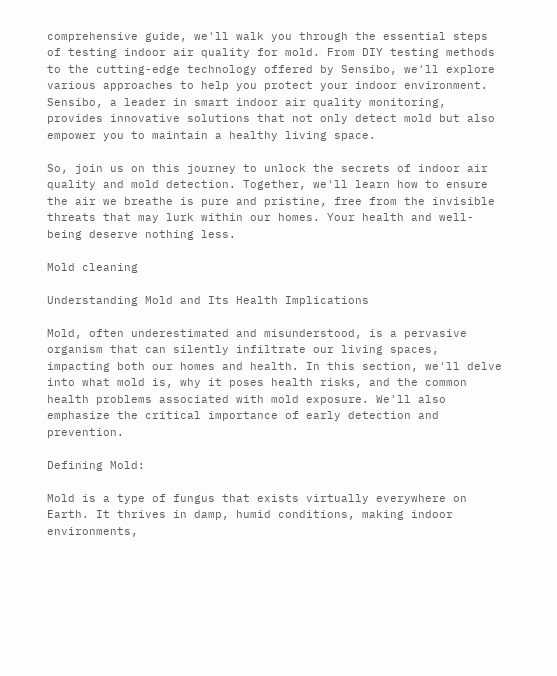comprehensive guide, we'll walk you through the essential steps of testing indoor air quality for mold. From DIY testing methods to the cutting-edge technology offered by Sensibo, we'll explore various approaches to help you protect your indoor environment. Sensibo, a leader in smart indoor air quality monitoring, provides innovative solutions that not only detect mold but also empower you to maintain a healthy living space.

So, join us on this journey to unlock the secrets of indoor air quality and mold detection. Together, we'll learn how to ensure the air we breathe is pure and pristine, free from the invisible threats that may lurk within our homes. Your health and well-being deserve nothing less.

Mold cleaning

Understanding Mold and Its Health Implications

Mold, often underestimated and misunderstood, is a pervasive organism that can silently infiltrate our living spaces, impacting both our homes and health. In this section, we'll delve into what mold is, why it poses health risks, and the common health problems associated with mold exposure. We'll also emphasize the critical importance of early detection and prevention.

Defining Mold:

Mold is a type of fungus that exists virtually everywhere on Earth. It thrives in damp, humid conditions, making indoor environments,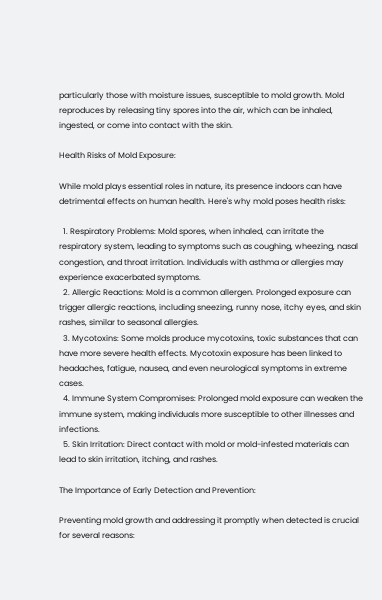particularly those with moisture issues, susceptible to mold growth. Mold reproduces by releasing tiny spores into the air, which can be inhaled, ingested, or come into contact with the skin.

Health Risks of Mold Exposure:

While mold plays essential roles in nature, its presence indoors can have detrimental effects on human health. Here's why mold poses health risks:

  1. Respiratory Problems: Mold spores, when inhaled, can irritate the respiratory system, leading to symptoms such as coughing, wheezing, nasal congestion, and throat irritation. Individuals with asthma or allergies may experience exacerbated symptoms.
  2. Allergic Reactions: Mold is a common allergen. Prolonged exposure can trigger allergic reactions, including sneezing, runny nose, itchy eyes, and skin rashes, similar to seasonal allergies.
  3. Mycotoxins: Some molds produce mycotoxins, toxic substances that can have more severe health effects. Mycotoxin exposure has been linked to headaches, fatigue, nausea, and even neurological symptoms in extreme cases.
  4. Immune System Compromises: Prolonged mold exposure can weaken the immune system, making individuals more susceptible to other illnesses and infections.
  5. Skin Irritation: Direct contact with mold or mold-infested materials can lead to skin irritation, itching, and rashes.

The Importance of Early Detection and Prevention:

Preventing mold growth and addressing it promptly when detected is crucial for several reasons: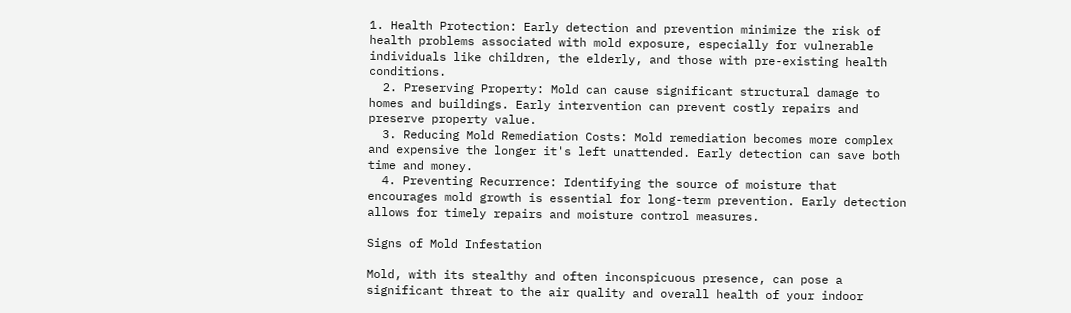1. Health Protection: Early detection and prevention minimize the risk of health problems associated with mold exposure, especially for vulnerable individuals like children, the elderly, and those with pre-existing health conditions.
  2. Preserving Property: Mold can cause significant structural damage to homes and buildings. Early intervention can prevent costly repairs and preserve property value.
  3. Reducing Mold Remediation Costs: Mold remediation becomes more complex and expensive the longer it's left unattended. Early detection can save both time and money.
  4. Preventing Recurrence: Identifying the source of moisture that encourages mold growth is essential for long-term prevention. Early detection allows for timely repairs and moisture control measures.

Signs of Mold Infestation

Mold, with its stealthy and often inconspicuous presence, can pose a significant threat to the air quality and overall health of your indoor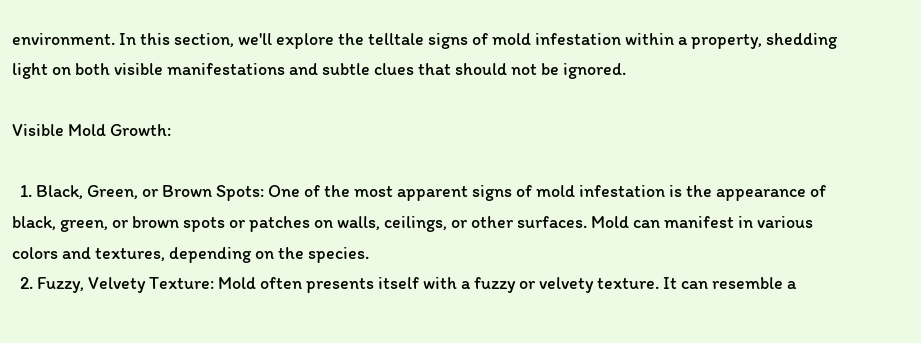environment. In this section, we'll explore the telltale signs of mold infestation within a property, shedding light on both visible manifestations and subtle clues that should not be ignored.

Visible Mold Growth:

  1. Black, Green, or Brown Spots: One of the most apparent signs of mold infestation is the appearance of black, green, or brown spots or patches on walls, ceilings, or other surfaces. Mold can manifest in various colors and textures, depending on the species.
  2. Fuzzy, Velvety Texture: Mold often presents itself with a fuzzy or velvety texture. It can resemble a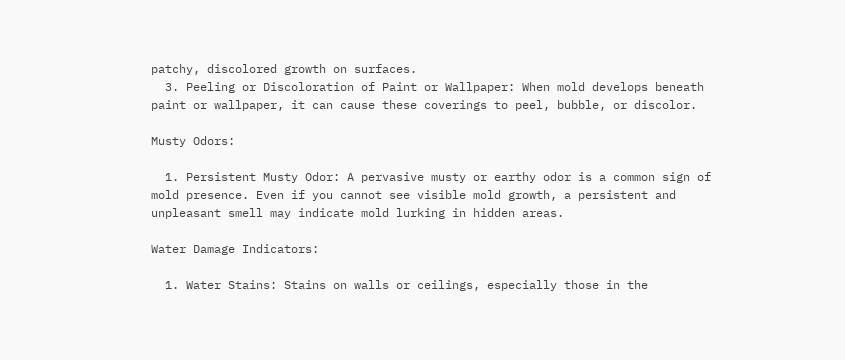patchy, discolored growth on surfaces.
  3. Peeling or Discoloration of Paint or Wallpaper: When mold develops beneath paint or wallpaper, it can cause these coverings to peel, bubble, or discolor.

Musty Odors:

  1. Persistent Musty Odor: A pervasive musty or earthy odor is a common sign of mold presence. Even if you cannot see visible mold growth, a persistent and unpleasant smell may indicate mold lurking in hidden areas.

Water Damage Indicators:

  1. Water Stains: Stains on walls or ceilings, especially those in the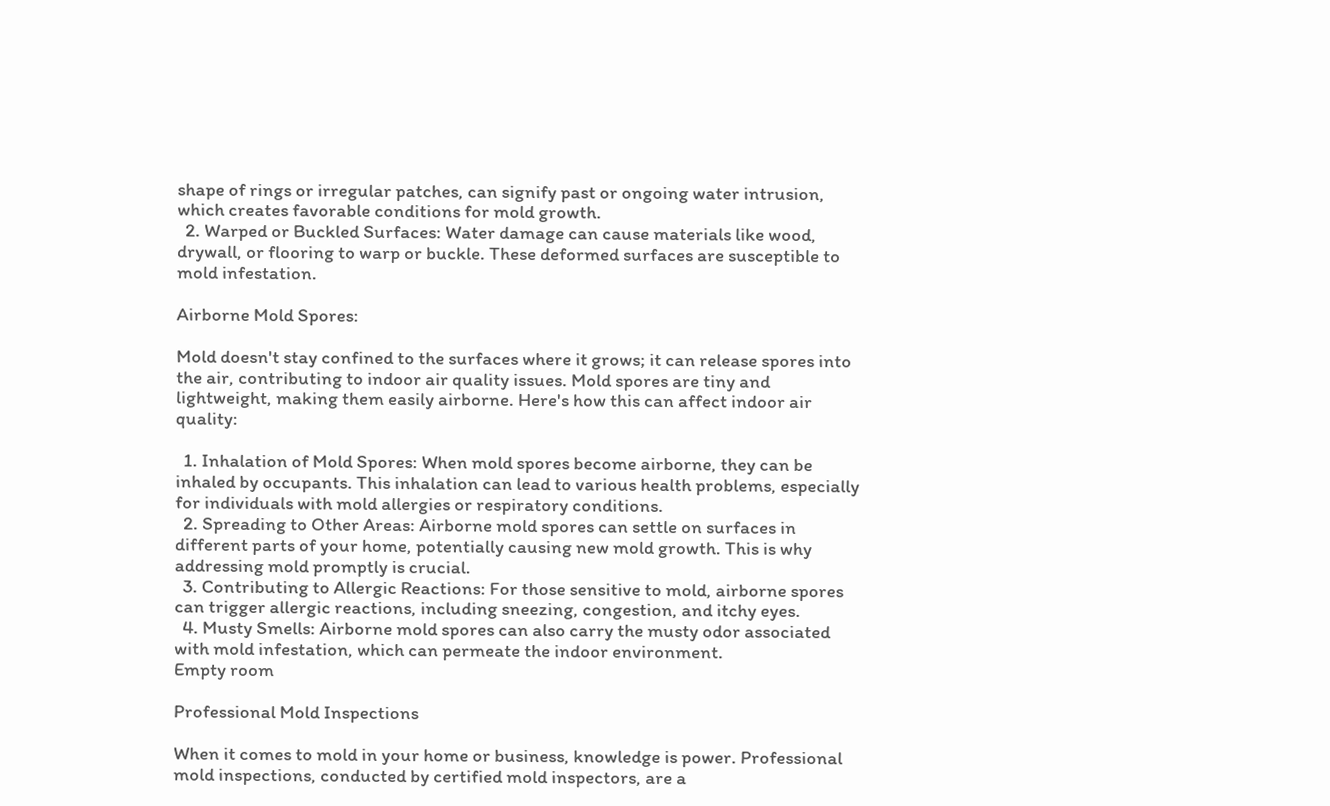shape of rings or irregular patches, can signify past or ongoing water intrusion, which creates favorable conditions for mold growth.
  2. Warped or Buckled Surfaces: Water damage can cause materials like wood, drywall, or flooring to warp or buckle. These deformed surfaces are susceptible to mold infestation.

Airborne Mold Spores:

Mold doesn't stay confined to the surfaces where it grows; it can release spores into the air, contributing to indoor air quality issues. Mold spores are tiny and lightweight, making them easily airborne. Here's how this can affect indoor air quality:

  1. Inhalation of Mold Spores: When mold spores become airborne, they can be inhaled by occupants. This inhalation can lead to various health problems, especially for individuals with mold allergies or respiratory conditions.
  2. Spreading to Other Areas: Airborne mold spores can settle on surfaces in different parts of your home, potentially causing new mold growth. This is why addressing mold promptly is crucial.
  3. Contributing to Allergic Reactions: For those sensitive to mold, airborne spores can trigger allergic reactions, including sneezing, congestion, and itchy eyes.
  4. Musty Smells: Airborne mold spores can also carry the musty odor associated with mold infestation, which can permeate the indoor environment.
Empty room

Professional Mold Inspections

When it comes to mold in your home or business, knowledge is power. Professional mold inspections, conducted by certified mold inspectors, are a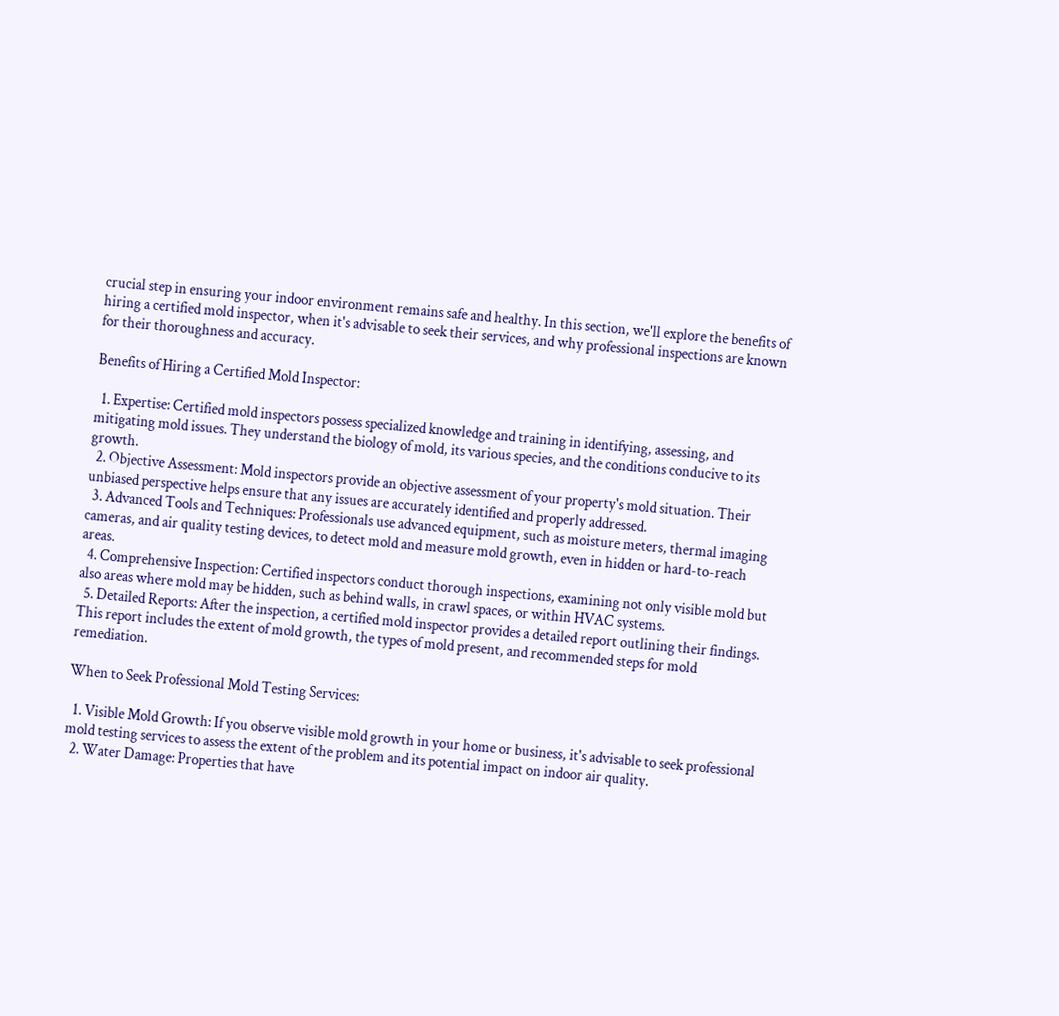crucial step in ensuring your indoor environment remains safe and healthy. In this section, we'll explore the benefits of hiring a certified mold inspector, when it's advisable to seek their services, and why professional inspections are known for their thoroughness and accuracy.

Benefits of Hiring a Certified Mold Inspector:

  1. Expertise: Certified mold inspectors possess specialized knowledge and training in identifying, assessing, and mitigating mold issues. They understand the biology of mold, its various species, and the conditions conducive to its growth.
  2. Objective Assessment: Mold inspectors provide an objective assessment of your property's mold situation. Their unbiased perspective helps ensure that any issues are accurately identified and properly addressed.
  3. Advanced Tools and Techniques: Professionals use advanced equipment, such as moisture meters, thermal imaging cameras, and air quality testing devices, to detect mold and measure mold growth, even in hidden or hard-to-reach areas.
  4. Comprehensive Inspection: Certified inspectors conduct thorough inspections, examining not only visible mold but also areas where mold may be hidden, such as behind walls, in crawl spaces, or within HVAC systems.
  5. Detailed Reports: After the inspection, a certified mold inspector provides a detailed report outlining their findings. This report includes the extent of mold growth, the types of mold present, and recommended steps for mold remediation.

When to Seek Professional Mold Testing Services:

  1. Visible Mold Growth: If you observe visible mold growth in your home or business, it's advisable to seek professional mold testing services to assess the extent of the problem and its potential impact on indoor air quality.
  2. Water Damage: Properties that have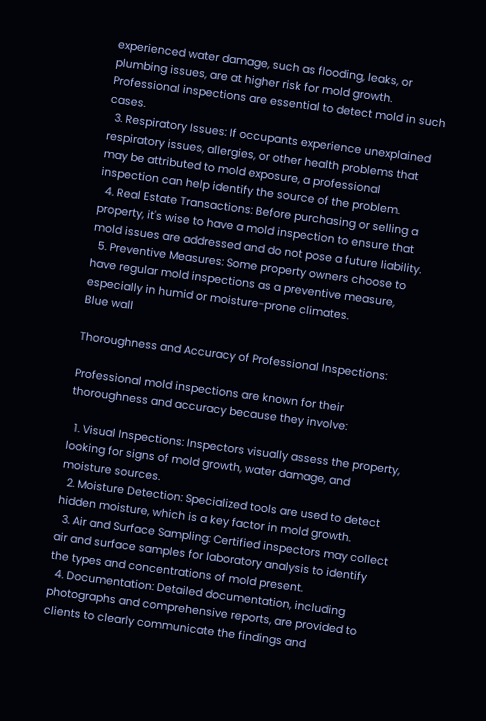experienced water damage, such as flooding, leaks, or plumbing issues, are at higher risk for mold growth. Professional inspections are essential to detect mold in such cases.
  3. Respiratory Issues: If occupants experience unexplained respiratory issues, allergies, or other health problems that may be attributed to mold exposure, a professional inspection can help identify the source of the problem.
  4. Real Estate Transactions: Before purchasing or selling a property, it's wise to have a mold inspection to ensure that mold issues are addressed and do not pose a future liability.
  5. Preventive Measures: Some property owners choose to have regular mold inspections as a preventive measure, especially in humid or moisture-prone climates.
Blue wall

Thoroughness and Accuracy of Professional Inspections:

Professional mold inspections are known for their thoroughness and accuracy because they involve:

  1. Visual Inspections: Inspectors visually assess the property, looking for signs of mold growth, water damage, and moisture sources.
  2. Moisture Detection: Specialized tools are used to detect hidden moisture, which is a key factor in mold growth.
  3. Air and Surface Sampling: Certified inspectors may collect air and surface samples for laboratory analysis to identify the types and concentrations of mold present.
  4. Documentation: Detailed documentation, including photographs and comprehensive reports, are provided to clients to clearly communicate the findings and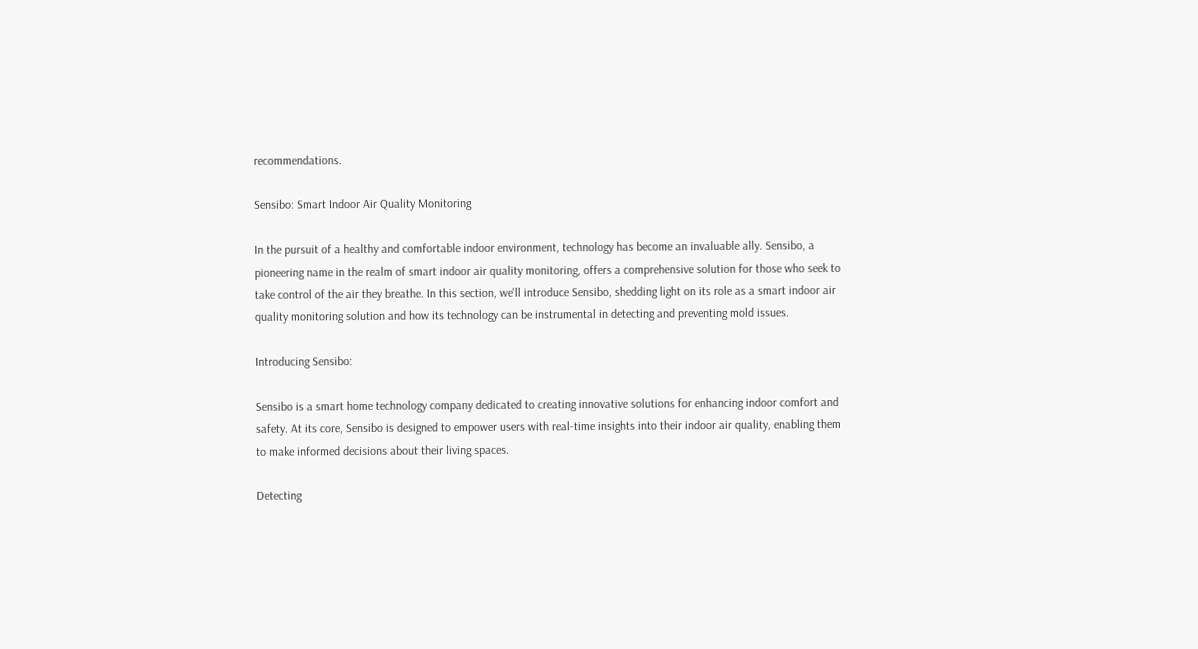recommendations.

Sensibo: Smart Indoor Air Quality Monitoring

In the pursuit of a healthy and comfortable indoor environment, technology has become an invaluable ally. Sensibo, a pioneering name in the realm of smart indoor air quality monitoring, offers a comprehensive solution for those who seek to take control of the air they breathe. In this section, we'll introduce Sensibo, shedding light on its role as a smart indoor air quality monitoring solution and how its technology can be instrumental in detecting and preventing mold issues.

Introducing Sensibo:

Sensibo is a smart home technology company dedicated to creating innovative solutions for enhancing indoor comfort and safety. At its core, Sensibo is designed to empower users with real-time insights into their indoor air quality, enabling them to make informed decisions about their living spaces.

Detecting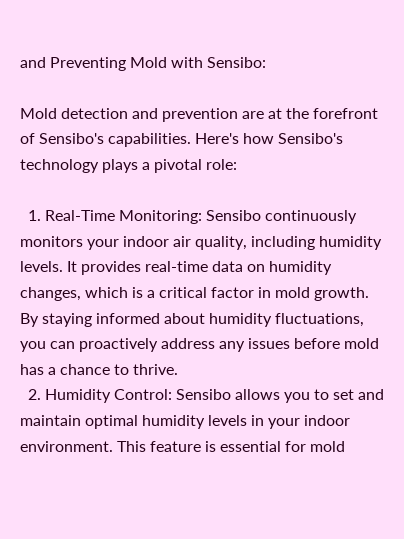and Preventing Mold with Sensibo:

Mold detection and prevention are at the forefront of Sensibo's capabilities. Here's how Sensibo's technology plays a pivotal role:

  1. Real-Time Monitoring: Sensibo continuously monitors your indoor air quality, including humidity levels. It provides real-time data on humidity changes, which is a critical factor in mold growth. By staying informed about humidity fluctuations, you can proactively address any issues before mold has a chance to thrive.
  2. Humidity Control: Sensibo allows you to set and maintain optimal humidity levels in your indoor environment. This feature is essential for mold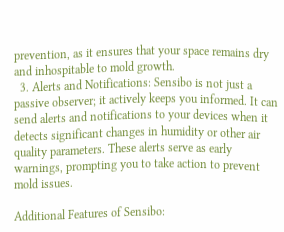prevention, as it ensures that your space remains dry and inhospitable to mold growth.
  3. Alerts and Notifications: Sensibo is not just a passive observer; it actively keeps you informed. It can send alerts and notifications to your devices when it detects significant changes in humidity or other air quality parameters. These alerts serve as early warnings, prompting you to take action to prevent mold issues.

Additional Features of Sensibo: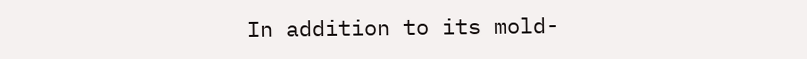In addition to its mold-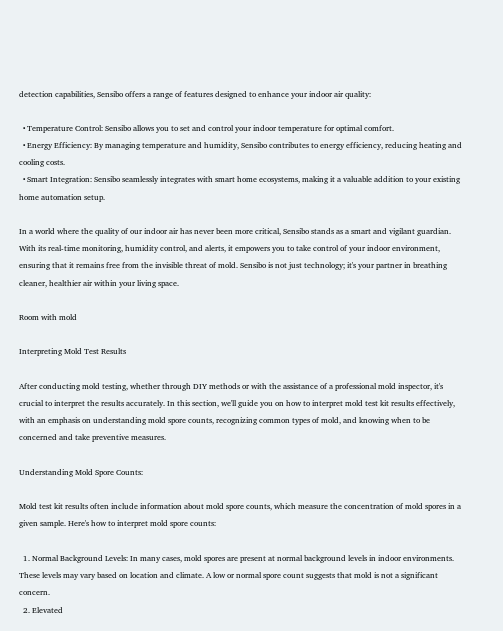detection capabilities, Sensibo offers a range of features designed to enhance your indoor air quality:

  • Temperature Control: Sensibo allows you to set and control your indoor temperature for optimal comfort.
  • Energy Efficiency: By managing temperature and humidity, Sensibo contributes to energy efficiency, reducing heating and cooling costs.
  • Smart Integration: Sensibo seamlessly integrates with smart home ecosystems, making it a valuable addition to your existing home automation setup.

In a world where the quality of our indoor air has never been more critical, Sensibo stands as a smart and vigilant guardian. With its real-time monitoring, humidity control, and alerts, it empowers you to take control of your indoor environment, ensuring that it remains free from the invisible threat of mold. Sensibo is not just technology; it's your partner in breathing cleaner, healthier air within your living space.

Room with mold

Interpreting Mold Test Results

After conducting mold testing, whether through DIY methods or with the assistance of a professional mold inspector, it's crucial to interpret the results accurately. In this section, we'll guide you on how to interpret mold test kit results effectively, with an emphasis on understanding mold spore counts, recognizing common types of mold, and knowing when to be concerned and take preventive measures.

Understanding Mold Spore Counts:

Mold test kit results often include information about mold spore counts, which measure the concentration of mold spores in a given sample. Here's how to interpret mold spore counts:

  1. Normal Background Levels: In many cases, mold spores are present at normal background levels in indoor environments. These levels may vary based on location and climate. A low or normal spore count suggests that mold is not a significant concern.
  2. Elevated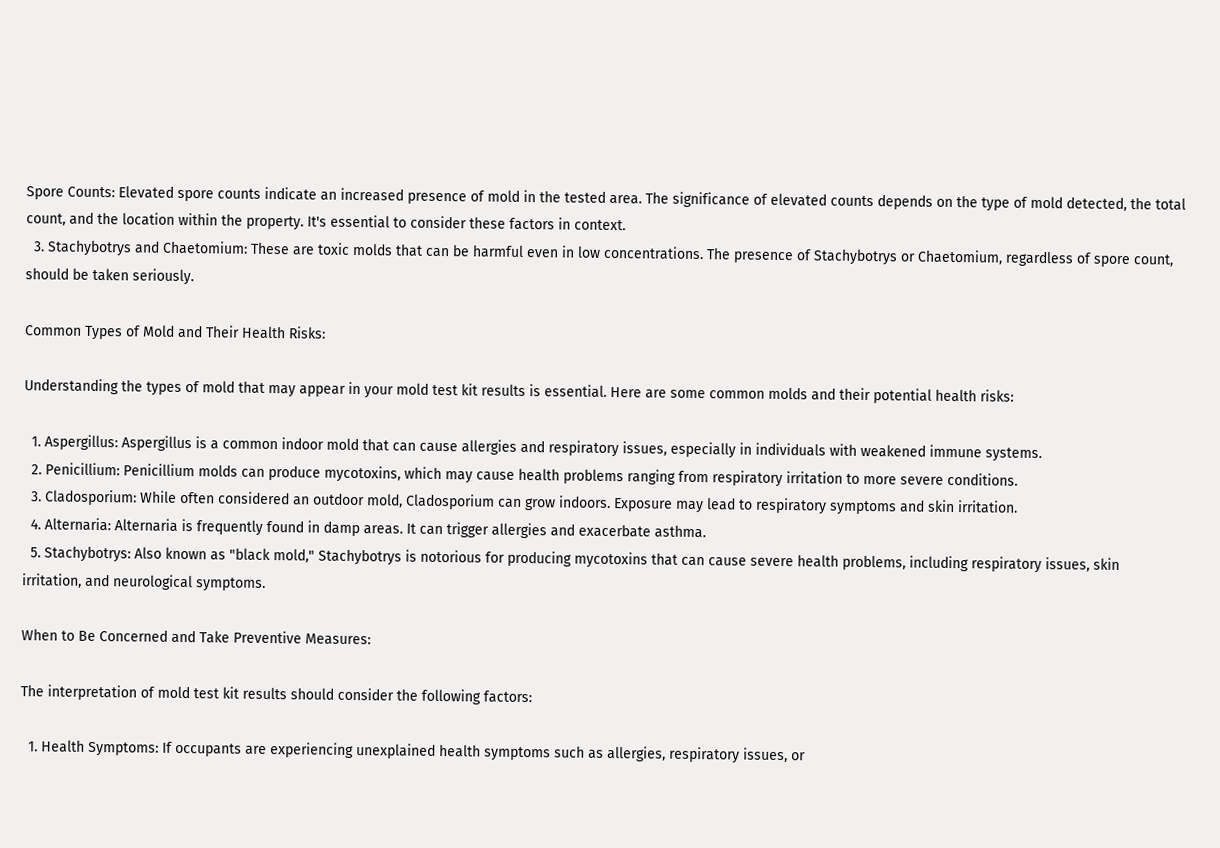Spore Counts: Elevated spore counts indicate an increased presence of mold in the tested area. The significance of elevated counts depends on the type of mold detected, the total count, and the location within the property. It's essential to consider these factors in context.
  3. Stachybotrys and Chaetomium: These are toxic molds that can be harmful even in low concentrations. The presence of Stachybotrys or Chaetomium, regardless of spore count, should be taken seriously.

Common Types of Mold and Their Health Risks:

Understanding the types of mold that may appear in your mold test kit results is essential. Here are some common molds and their potential health risks:

  1. Aspergillus: Aspergillus is a common indoor mold that can cause allergies and respiratory issues, especially in individuals with weakened immune systems.
  2. Penicillium: Penicillium molds can produce mycotoxins, which may cause health problems ranging from respiratory irritation to more severe conditions.
  3. Cladosporium: While often considered an outdoor mold, Cladosporium can grow indoors. Exposure may lead to respiratory symptoms and skin irritation.
  4. Alternaria: Alternaria is frequently found in damp areas. It can trigger allergies and exacerbate asthma.
  5. Stachybotrys: Also known as "black mold," Stachybotrys is notorious for producing mycotoxins that can cause severe health problems, including respiratory issues, skin irritation, and neurological symptoms.

When to Be Concerned and Take Preventive Measures:

The interpretation of mold test kit results should consider the following factors:

  1. Health Symptoms: If occupants are experiencing unexplained health symptoms such as allergies, respiratory issues, or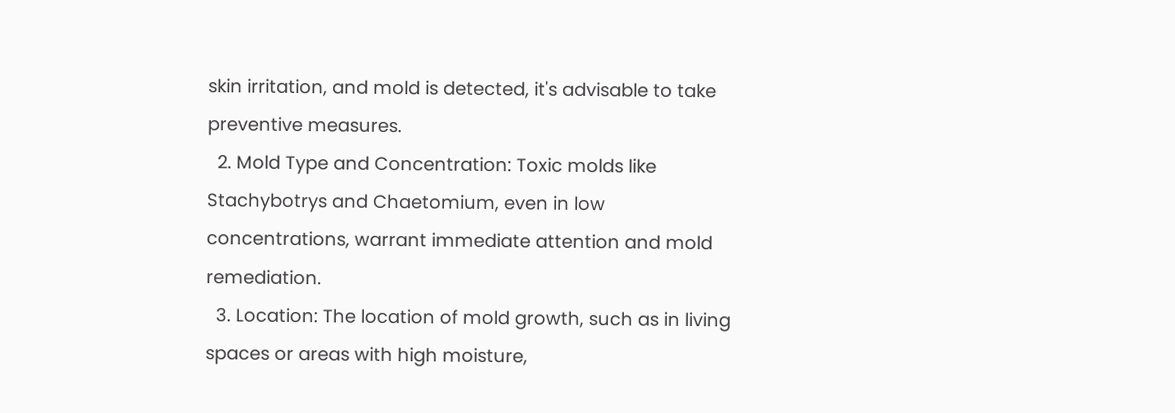skin irritation, and mold is detected, it's advisable to take preventive measures.
  2. Mold Type and Concentration: Toxic molds like Stachybotrys and Chaetomium, even in low concentrations, warrant immediate attention and mold remediation.
  3. Location: The location of mold growth, such as in living spaces or areas with high moisture,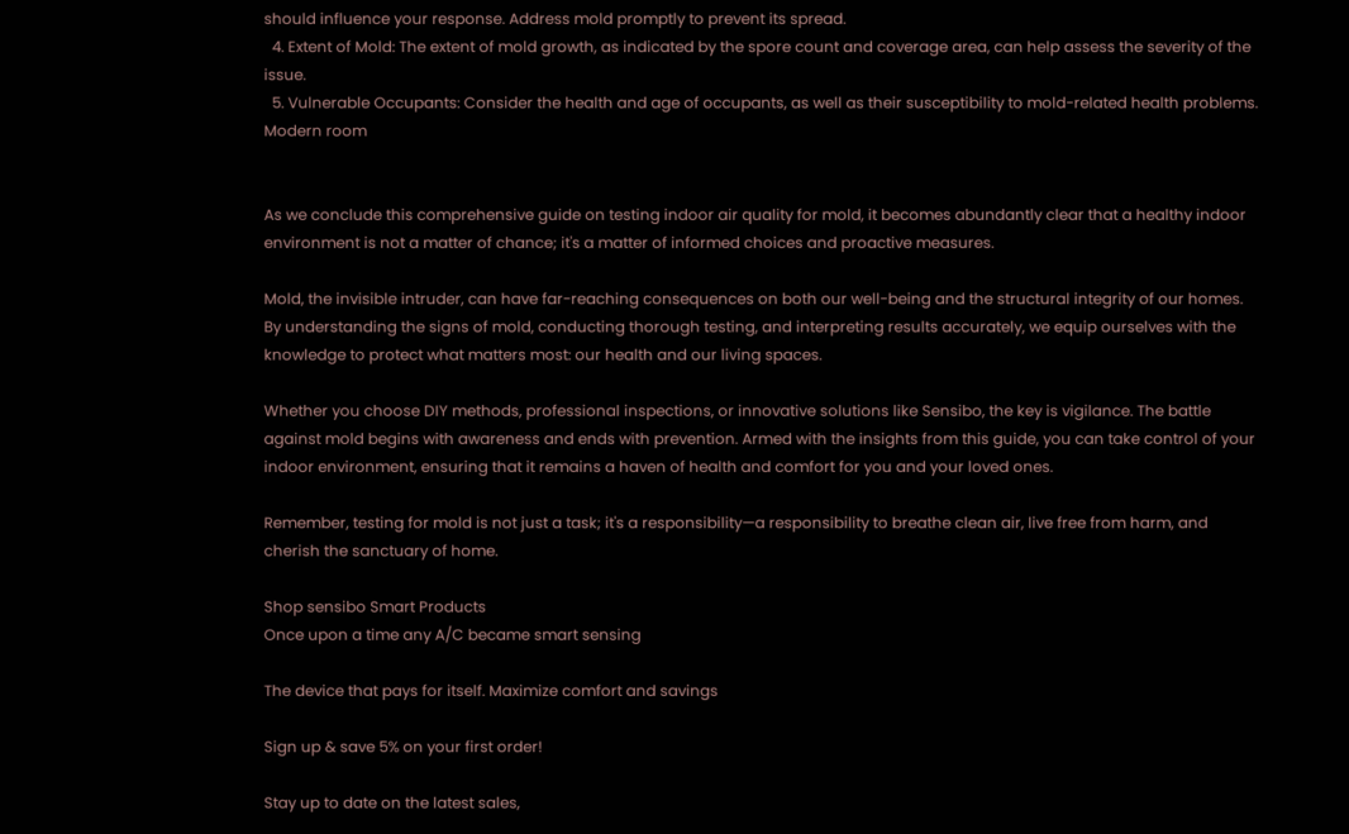should influence your response. Address mold promptly to prevent its spread.
  4. Extent of Mold: The extent of mold growth, as indicated by the spore count and coverage area, can help assess the severity of the issue.
  5. Vulnerable Occupants: Consider the health and age of occupants, as well as their susceptibility to mold-related health problems.
Modern room


As we conclude this comprehensive guide on testing indoor air quality for mold, it becomes abundantly clear that a healthy indoor environment is not a matter of chance; it's a matter of informed choices and proactive measures.

Mold, the invisible intruder, can have far-reaching consequences on both our well-being and the structural integrity of our homes. By understanding the signs of mold, conducting thorough testing, and interpreting results accurately, we equip ourselves with the knowledge to protect what matters most: our health and our living spaces.

Whether you choose DIY methods, professional inspections, or innovative solutions like Sensibo, the key is vigilance. The battle against mold begins with awareness and ends with prevention. Armed with the insights from this guide, you can take control of your indoor environment, ensuring that it remains a haven of health and comfort for you and your loved ones.

Remember, testing for mold is not just a task; it's a responsibility—a responsibility to breathe clean air, live free from harm, and cherish the sanctuary of home.

Shop sensibo Smart Products
Once upon a time any A/C became smart sensing

The device that pays for itself. Maximize comfort and savings

Sign up & save 5% on your first order!

Stay up to date on the latest sales,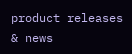product releases & news